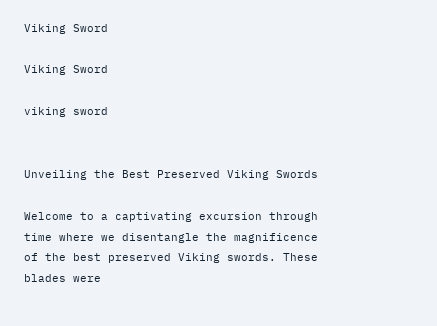Viking Sword

Viking Sword

viking sword


Unveiling the Best Preserved Viking Swords

Welcome to a captivating excursion through time where we disentangle the magnificence of the best preserved Viking swords. These blades were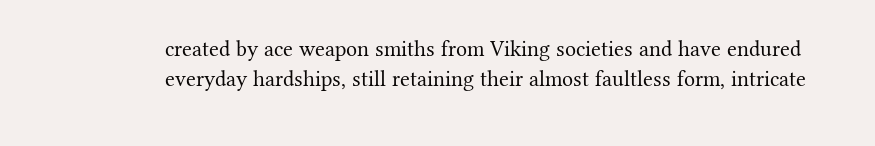created by ace weapon smiths from Viking societies and have endured everyday hardships, still retaining their almost faultless form, intricate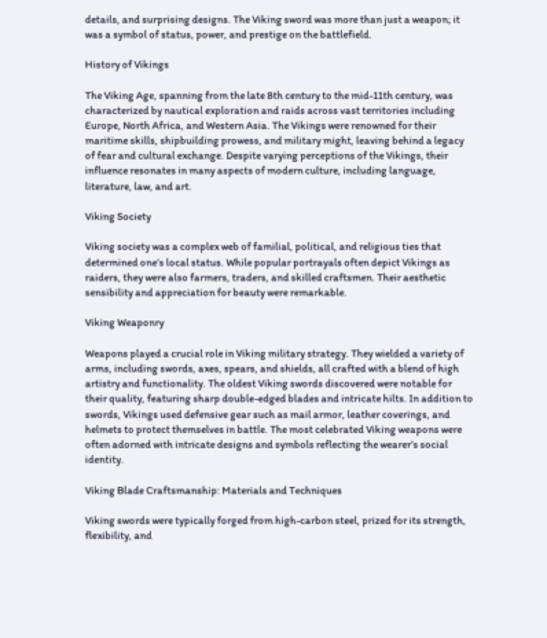details, and surprising designs. The Viking sword was more than just a weapon; it was a symbol of status, power, and prestige on the battlefield.

History of Vikings

The Viking Age, spanning from the late 8th century to the mid-11th century, was characterized by nautical exploration and raids across vast territories including Europe, North Africa, and Western Asia. The Vikings were renowned for their maritime skills, shipbuilding prowess, and military might, leaving behind a legacy of fear and cultural exchange. Despite varying perceptions of the Vikings, their influence resonates in many aspects of modern culture, including language, literature, law, and art.

Viking Society

Viking society was a complex web of familial, political, and religious ties that determined one’s local status. While popular portrayals often depict Vikings as raiders, they were also farmers, traders, and skilled craftsmen. Their aesthetic sensibility and appreciation for beauty were remarkable.

Viking Weaponry

Weapons played a crucial role in Viking military strategy. They wielded a variety of arms, including swords, axes, spears, and shields, all crafted with a blend of high artistry and functionality. The oldest Viking swords discovered were notable for their quality, featuring sharp double-edged blades and intricate hilts. In addition to swords, Vikings used defensive gear such as mail armor, leather coverings, and helmets to protect themselves in battle. The most celebrated Viking weapons were often adorned with intricate designs and symbols reflecting the wearer’s social identity.

Viking Blade Craftsmanship: Materials and Techniques

Viking swords were typically forged from high-carbon steel, prized for its strength, flexibility, and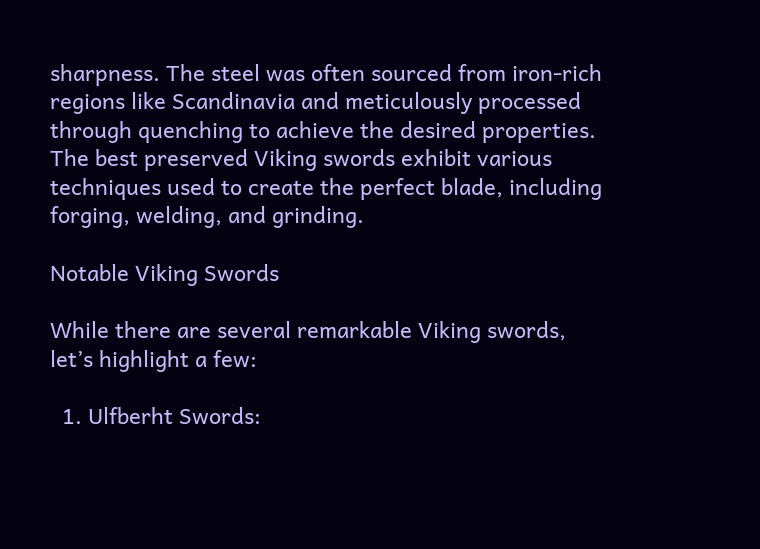sharpness. The steel was often sourced from iron-rich regions like Scandinavia and meticulously processed through quenching to achieve the desired properties. The best preserved Viking swords exhibit various techniques used to create the perfect blade, including forging, welding, and grinding.

Notable Viking Swords

While there are several remarkable Viking swords, let’s highlight a few:

  1. Ulfberht Swords: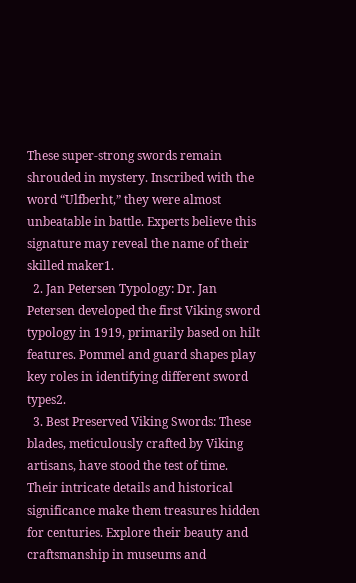These super-strong swords remain shrouded in mystery. Inscribed with the word “Ulfberht,” they were almost unbeatable in battle. Experts believe this signature may reveal the name of their skilled maker1.
  2. Jan Petersen Typology: Dr. Jan Petersen developed the first Viking sword typology in 1919, primarily based on hilt features. Pommel and guard shapes play key roles in identifying different sword types2.
  3. Best Preserved Viking Swords: These blades, meticulously crafted by Viking artisans, have stood the test of time. Their intricate details and historical significance make them treasures hidden for centuries. Explore their beauty and craftsmanship in museums and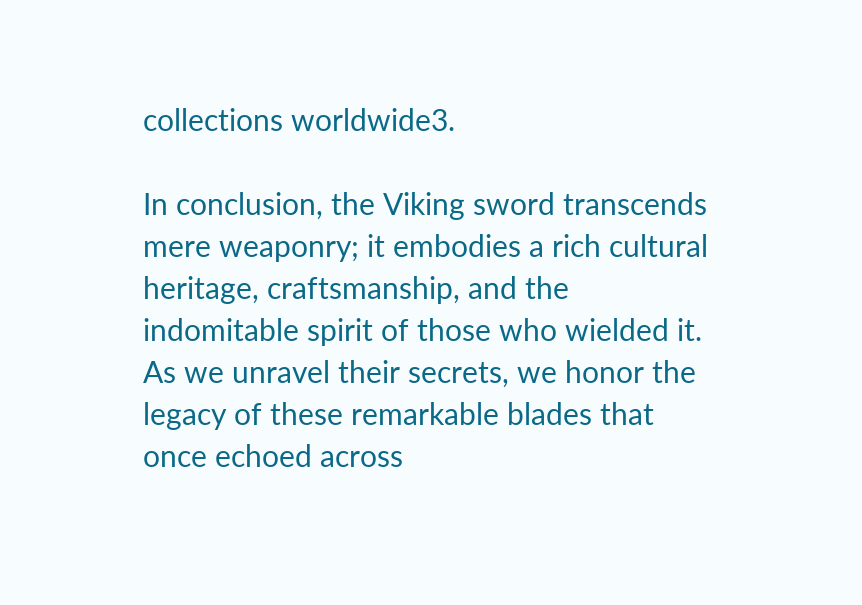collections worldwide3.

In conclusion, the Viking sword transcends mere weaponry; it embodies a rich cultural heritage, craftsmanship, and the indomitable spirit of those who wielded it. As we unravel their secrets, we honor the legacy of these remarkable blades that once echoed across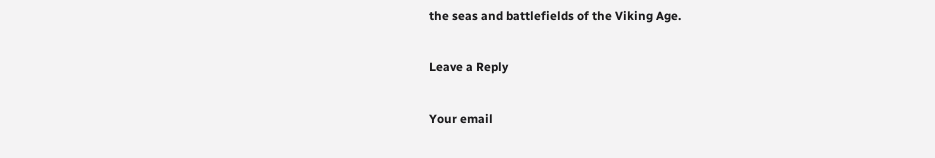the seas and battlefields of the Viking Age.

Leave a Reply

Your email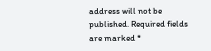address will not be published. Required fields are marked *